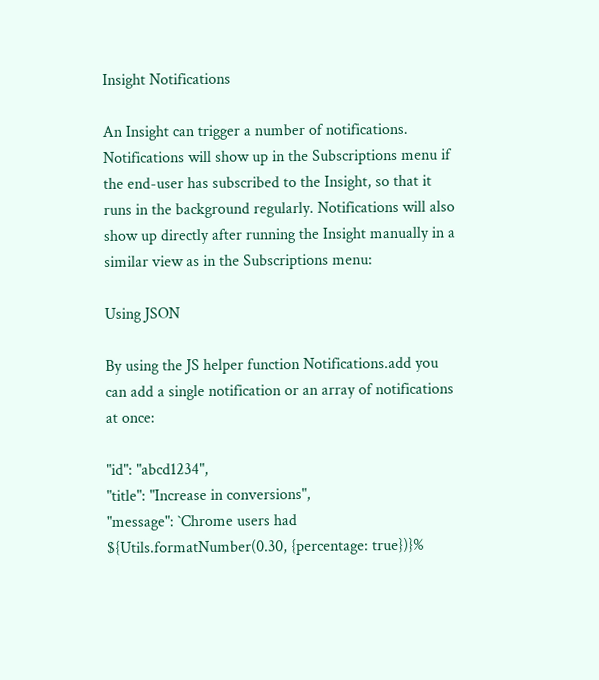Insight Notifications

An Insight can trigger a number of notifications. Notifications will show up in the Subscriptions menu if the end-user has subscribed to the Insight, so that it runs in the background regularly. Notifications will also show up directly after running the Insight manually in a similar view as in the Subscriptions menu:

Using JSON

By using the JS helper function Notifications.add you can add a single notification or an array of notifications at once:

"id": "abcd1234",
"title": "Increase in conversions",
"message": `Chrome users had ${Utils.formatNumber(0.30, {percentage: true})}%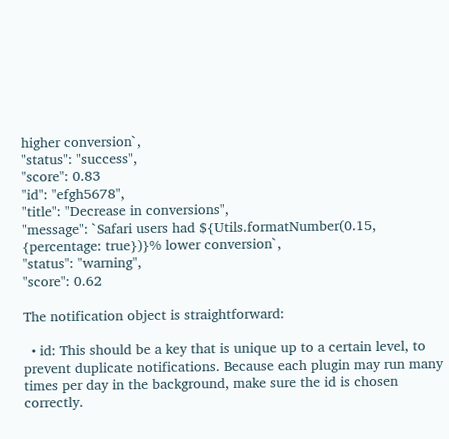higher conversion`,
"status": "success",
"score": 0.83
"id": "efgh5678",
"title": "Decrease in conversions",
"message": `Safari users had ${Utils.formatNumber(0.15, {percentage: true})}% lower conversion`,
"status": "warning",
"score": 0.62

The notification object is straightforward:

  • id: This should be a key that is unique up to a certain level, to prevent duplicate notifications. Because each plugin may run many times per day in the background, make sure the id is chosen correctly.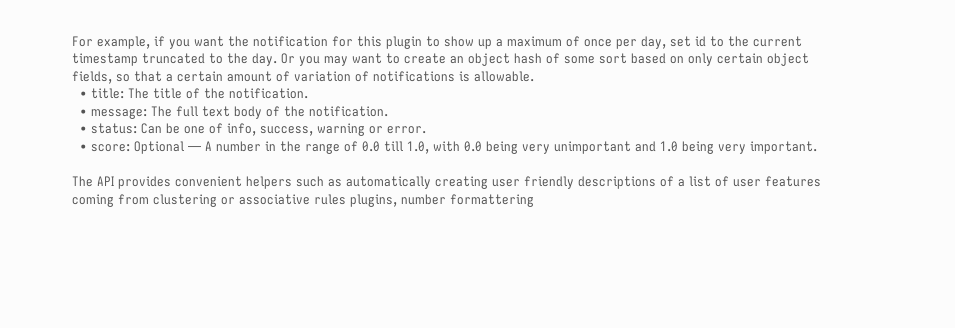For example, if you want the notification for this plugin to show up a maximum of once per day, set id to the current timestamp truncated to the day. Or you may want to create an object hash of some sort based on only certain object fields, so that a certain amount of variation of notifications is allowable.
  • title: The title of the notification.
  • message: The full text body of the notification.
  • status: Can be one of info, success, warning or error.
  • score: Optional — A number in the range of 0.0 till 1.0, with 0.0 being very unimportant and 1.0 being very important.

The API provides convenient helpers such as automatically creating user friendly descriptions of a list of user features coming from clustering or associative rules plugins, number formattering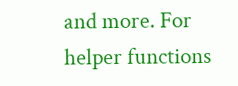and more. For helper functions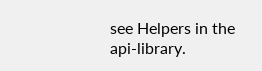see Helpers in the api-library.